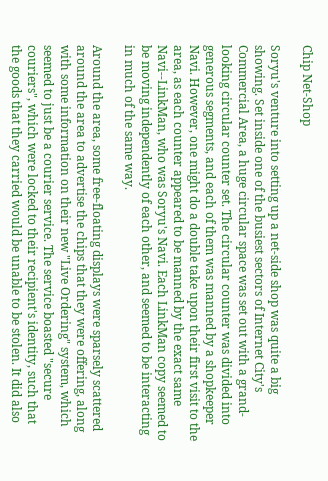Chip Net-Shop

Soryu's venture into setting up a net-side shop was quite a big showing. Set inside one of the busiest sectors of Internet City's Commercial Area, a huge circular space was set out with a grand-looking circular counter set. The circular counter was divided into generous segments, and each of them was manned by a shopkeeper Navi. However, one might do a double take upon their first visit to the area, as each counter appeared to be manned by the exact same Navi--LinkMan, who was Soryu's Navi. Each LinkMan copy seemed to be moving independently of each other, and seemed to be interacting in much of the same way.

Around the area, some free-floating displays were sparsely scattered around the area to advertise the chips that they were offering, along with some information on their new "Live Ordering" system, which seemed to just be a courier service. The service boasted "secure couriers", which were locked to their recipient's identity, such that the goods that they carried would be unable to be stolen. It did also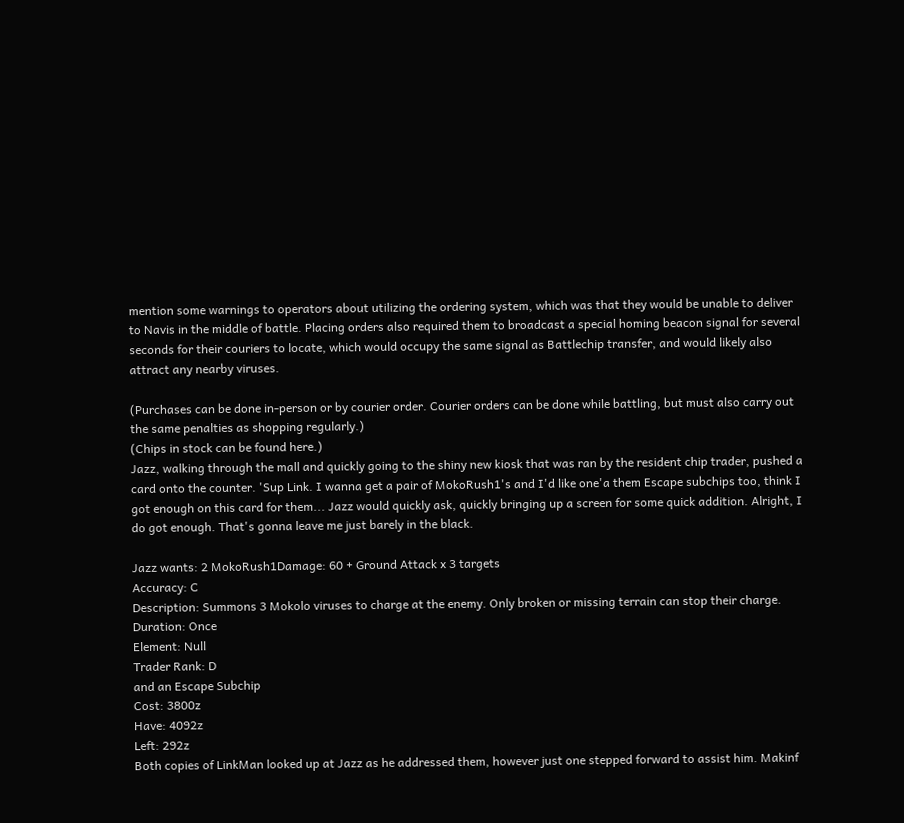mention some warnings to operators about utilizing the ordering system, which was that they would be unable to deliver to Navis in the middle of battle. Placing orders also required them to broadcast a special homing beacon signal for several seconds for their couriers to locate, which would occupy the same signal as Battlechip transfer, and would likely also attract any nearby viruses.

(Purchases can be done in-person or by courier order. Courier orders can be done while battling, but must also carry out the same penalties as shopping regularly.)
(Chips in stock can be found here.)
Jazz, walking through the mall and quickly going to the shiny new kiosk that was ran by the resident chip trader, pushed a card onto the counter. 'Sup Link. I wanna get a pair of MokoRush1's and I'd like one'a them Escape subchips too, think I got enough on this card for them... Jazz would quickly ask, quickly bringing up a screen for some quick addition. Alright, I do got enough. That's gonna leave me just barely in the black.

Jazz wants: 2 MokoRush1Damage: 60 + Ground Attack x 3 targets
Accuracy: C
Description: Summons 3 Mokolo viruses to charge at the enemy. Only broken or missing terrain can stop their charge.
Duration: Once
Element: Null
Trader Rank: D
and an Escape Subchip
Cost: 3800z
Have: 4092z
Left: 292z
Both copies of LinkMan looked up at Jazz as he addressed them, however just one stepped forward to assist him. Makinf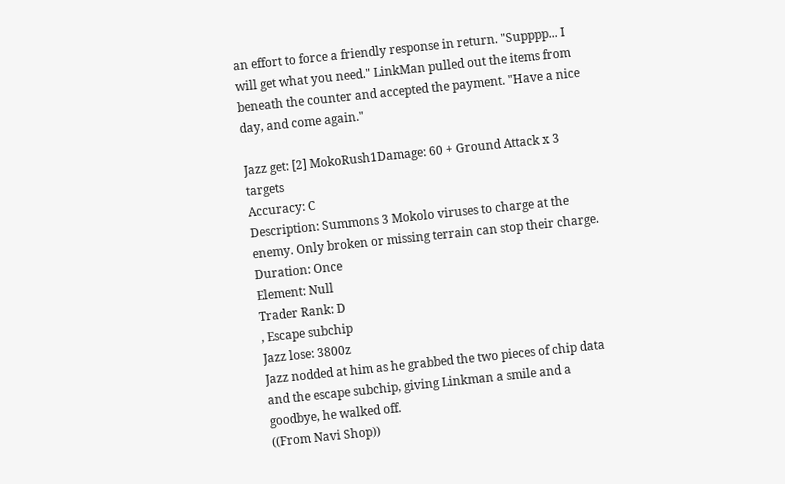an effort to force a friendly response in return. "Supppp... I will get what you need." LinkMan pulled out the items from beneath the counter and accepted the payment. "Have a nice day, and come again."

Jazz get: [2] MokoRush1Damage: 60 + Ground Attack x 3 targets
Accuracy: C
Description: Summons 3 Mokolo viruses to charge at the enemy. Only broken or missing terrain can stop their charge.
Duration: Once
Element: Null
Trader Rank: D
, Escape subchip
Jazz lose: 3800z
Jazz nodded at him as he grabbed the two pieces of chip data and the escape subchip, giving Linkman a smile and a goodbye, he walked off.
((From Navi Shop))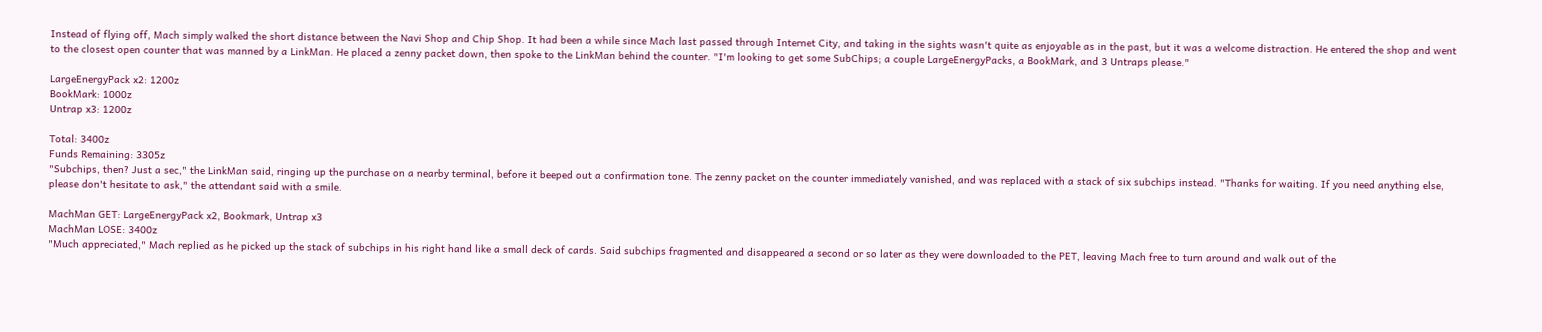Instead of flying off, Mach simply walked the short distance between the Navi Shop and Chip Shop. It had been a while since Mach last passed through Internet City, and taking in the sights wasn't quite as enjoyable as in the past, but it was a welcome distraction. He entered the shop and went to the closest open counter that was manned by a LinkMan. He placed a zenny packet down, then spoke to the LinkMan behind the counter. "I'm looking to get some SubChips; a couple LargeEnergyPacks, a BookMark, and 3 Untraps please."

LargeEnergyPack x2: 1200z
BookMark: 1000z
Untrap x3: 1200z

Total: 3400z
Funds Remaining: 3305z
"Subchips, then? Just a sec," the LinkMan said, ringing up the purchase on a nearby terminal, before it beeped out a confirmation tone. The zenny packet on the counter immediately vanished, and was replaced with a stack of six subchips instead. "Thanks for waiting. If you need anything else, please don't hesitate to ask," the attendant said with a smile.

MachMan GET: LargeEnergyPack x2, Bookmark, Untrap x3
MachMan LOSE: 3400z
"Much appreciated," Mach replied as he picked up the stack of subchips in his right hand like a small deck of cards. Said subchips fragmented and disappeared a second or so later as they were downloaded to the PET, leaving Mach free to turn around and walk out of the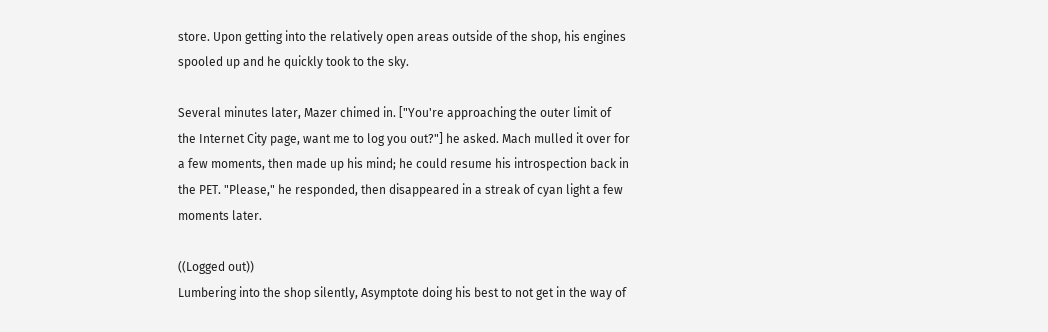store. Upon getting into the relatively open areas outside of the shop, his engines spooled up and he quickly took to the sky.

Several minutes later, Mazer chimed in. ["You're approaching the outer limit of the Internet City page, want me to log you out?"] he asked. Mach mulled it over for a few moments, then made up his mind; he could resume his introspection back in the PET. "Please," he responded, then disappeared in a streak of cyan light a few moments later.

((Logged out))
Lumbering into the shop silently, Asymptote doing his best to not get in the way of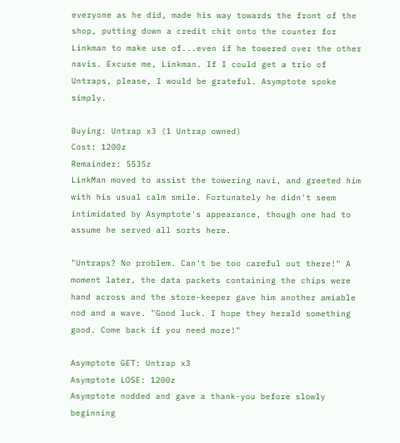everyone as he did, made his way towards the front of the shop, putting down a credit chit onto the counter for Linkman to make use of...even if he towered over the other navis. Excuse me, Linkman. If I could get a trio of Untraps, please, I would be grateful. Asymptote spoke simply.

Buying: Untrap x3 (1 Untrap owned)
Cost: 1200z
Remainder: 5535z
LinkMan moved to assist the towering navi, and greeted him with his usual calm smile. Fortunately he didn't seem intimidated by Asymptote's appearance, though one had to assume he served all sorts here.

"Untraps? No problem. Can't be too careful out there!" A moment later, the data packets containing the chips were hand across and the store-keeper gave him another amiable nod and a wave. "Good luck. I hope they herald something good. Come back if you need more!"

Asymptote GET: Untrap x3
Asymptote LOSE: 1200z
Asymptote nodded and gave a thank-you before slowly beginning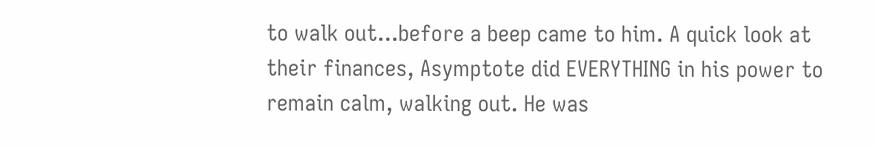to walk out...before a beep came to him. A quick look at their finances, Asymptote did EVERYTHING in his power to remain calm, walking out. He was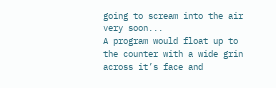going to scream into the air very soon...
A program would float up to the counter with a wide grin across it’s face and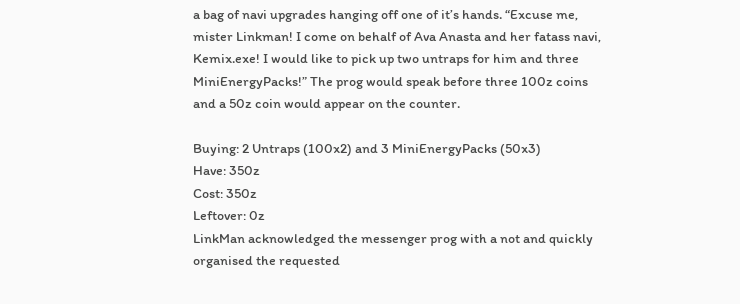a bag of navi upgrades hanging off one of it’s hands. “Excuse me, mister Linkman! I come on behalf of Ava Anasta and her fatass navi, Kemix.exe! I would like to pick up two untraps for him and three MiniEnergyPacks!” The prog would speak before three 100z coins and a 50z coin would appear on the counter.

Buying: 2 Untraps (100x2) and 3 MiniEnergyPacks (50x3)
Have: 350z
Cost: 350z
Leftover: 0z
LinkMan acknowledged the messenger prog with a not and quickly organised the requested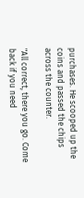purchases. He scooped up the coins and passed the chips across the counter.

"All correct, there you go. Come back if you need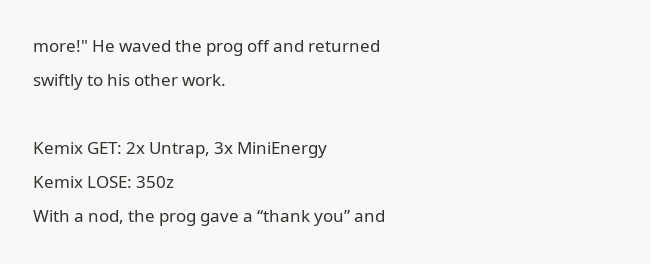more!" He waved the prog off and returned swiftly to his other work.

Kemix GET: 2x Untrap, 3x MiniEnergy
Kemix LOSE: 350z
With a nod, the prog gave a “thank you” and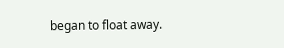began to float away.